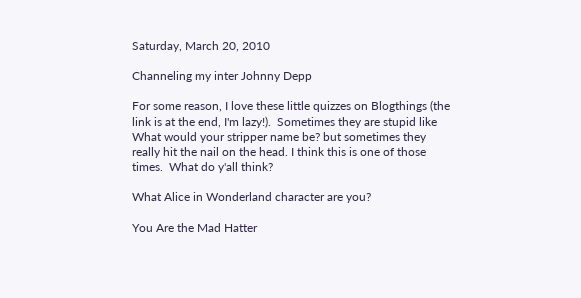Saturday, March 20, 2010

Channeling my inter Johnny Depp

For some reason, I love these little quizzes on Blogthings (the link is at the end, I'm lazy!).  Sometimes they are stupid like What would your stripper name be? but sometimes they really hit the nail on the head. I think this is one of those times.  What do y'all think?

What Alice in Wonderland character are you?

You Are the Mad Hatter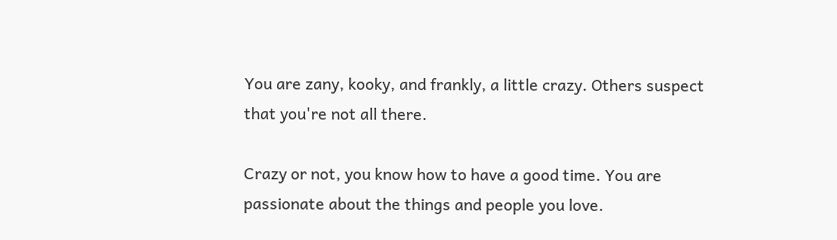You are zany, kooky, and frankly, a little crazy. Others suspect that you're not all there.

Crazy or not, you know how to have a good time. You are passionate about the things and people you love.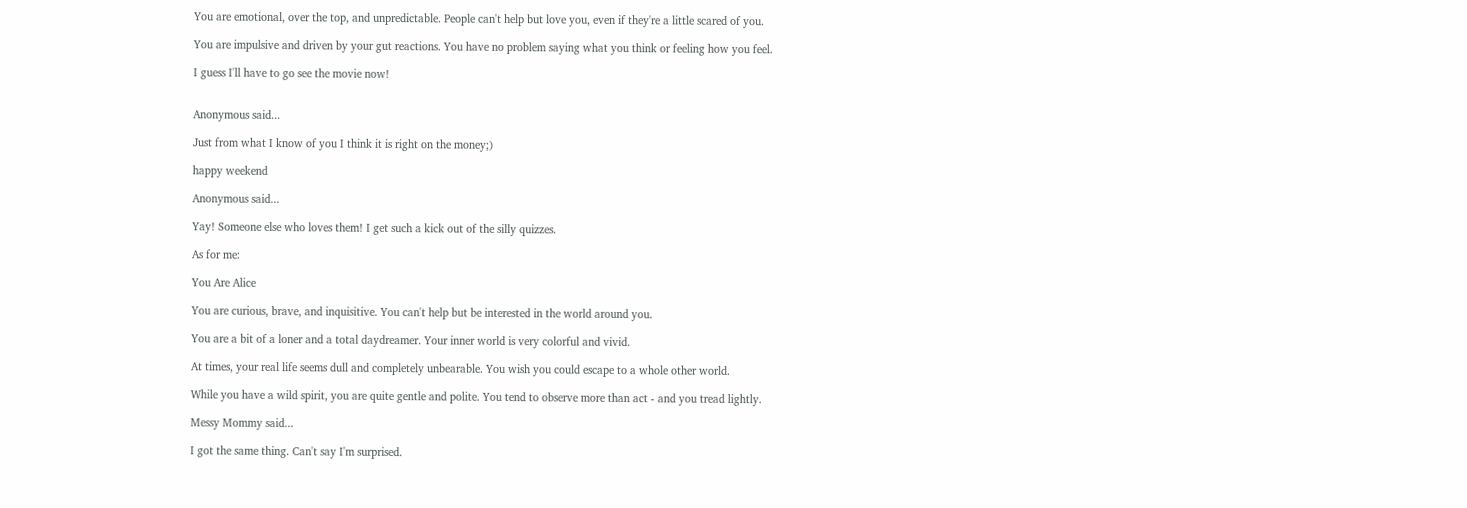You are emotional, over the top, and unpredictable. People can't help but love you, even if they're a little scared of you.

You are impulsive and driven by your gut reactions. You have no problem saying what you think or feeling how you feel.

I guess I'll have to go see the movie now!


Anonymous said...

Just from what I know of you I think it is right on the money;)

happy weekend

Anonymous said...

Yay! Someone else who loves them! I get such a kick out of the silly quizzes.

As for me:

You Are Alice

You are curious, brave, and inquisitive. You can't help but be interested in the world around you.

You are a bit of a loner and a total daydreamer. Your inner world is very colorful and vivid.

At times, your real life seems dull and completely unbearable. You wish you could escape to a whole other world.

While you have a wild spirit, you are quite gentle and polite. You tend to observe more than act - and you tread lightly.

Messy Mommy said...

I got the same thing. Can't say I'm surprised.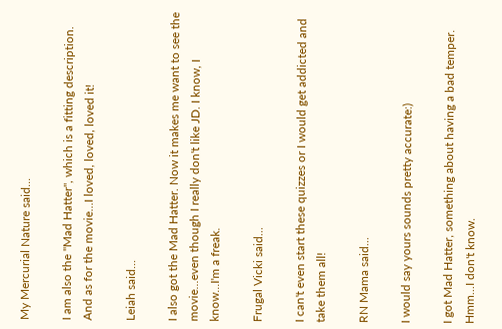My Mercurial Nature said...

I am also the "Mad Hatter", which is a fitting description. And as for the movie...I loved, loved, loved it!

Leiah said...

I also got the Mad Hatter. Now it makes me want to see the movie...even though I really don't like JD. I know, I know...I'm a freak.

Frugal Vicki said...

I can't even start these quizzes or I would get addicted and take them all!

RN Mama said...

I would say yours sounds pretty accurate:)

I got Mad Hatter, something about having a bad temper. Hmm...I don't know.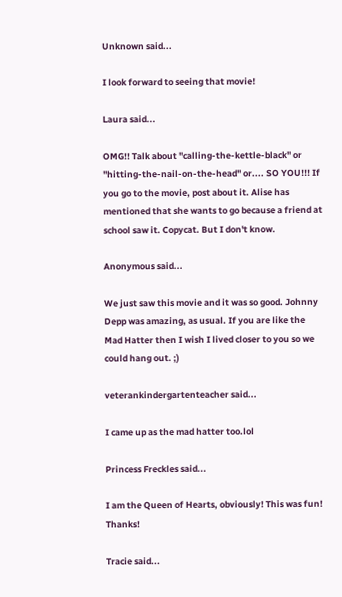Unknown said...

I look forward to seeing that movie!

Laura said...

OMG!! Talk about "calling-the-kettle-black" or "hitting-the-nail-on-the-head" or.... SO YOU!!! If you go to the movie, post about it. Alise has mentioned that she wants to go because a friend at school saw it. Copycat. But I don't know.

Anonymous said...

We just saw this movie and it was so good. Johnny Depp was amazing, as usual. If you are like the Mad Hatter then I wish I lived closer to you so we could hang out. ;)

veterankindergartenteacher said...

I came up as the mad hatter too.lol

Princess Freckles said...

I am the Queen of Hearts, obviously! This was fun! Thanks!

Tracie said...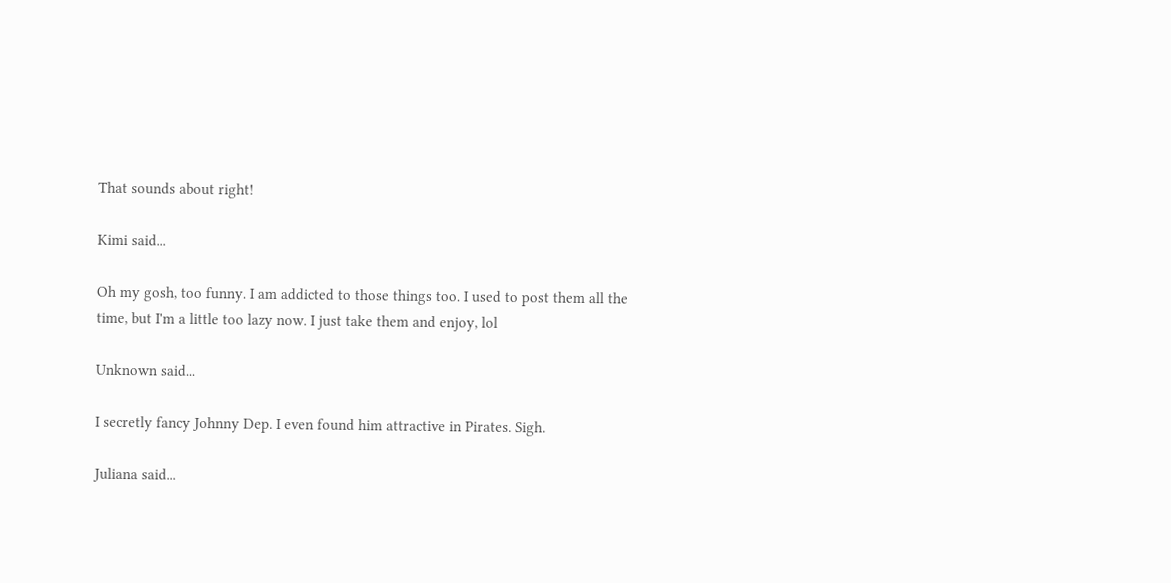That sounds about right!

Kimi said...

Oh my gosh, too funny. I am addicted to those things too. I used to post them all the time, but I'm a little too lazy now. I just take them and enjoy, lol

Unknown said...

I secretly fancy Johnny Dep. I even found him attractive in Pirates. Sigh.

Juliana said...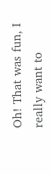Oh! That was fun, I really want to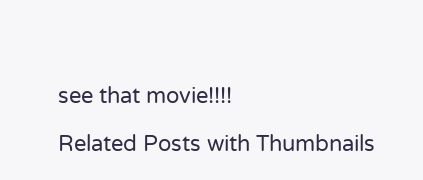see that movie!!!!

Related Posts with Thumbnails